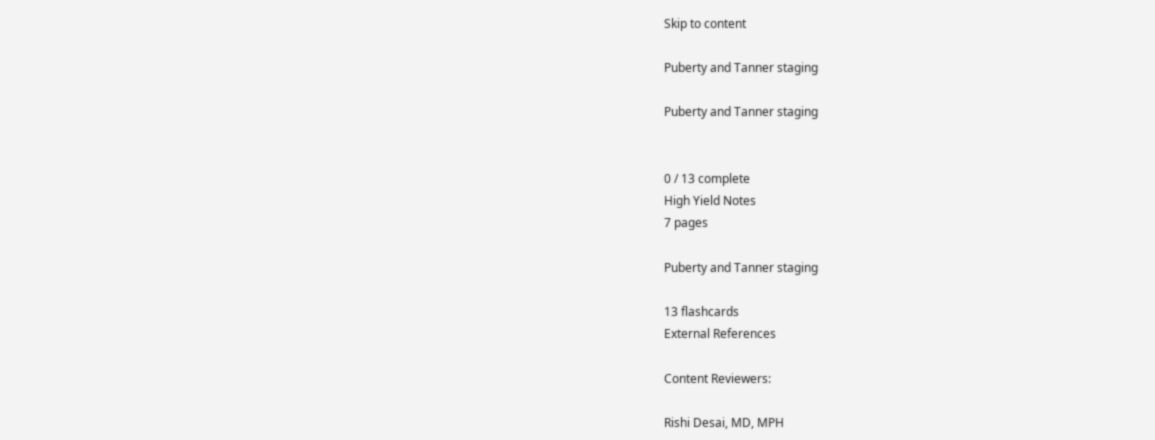Skip to content

Puberty and Tanner staging

Puberty and Tanner staging


0 / 13 complete
High Yield Notes
7 pages

Puberty and Tanner staging

13 flashcards
External References

Content Reviewers:

Rishi Desai, MD, MPH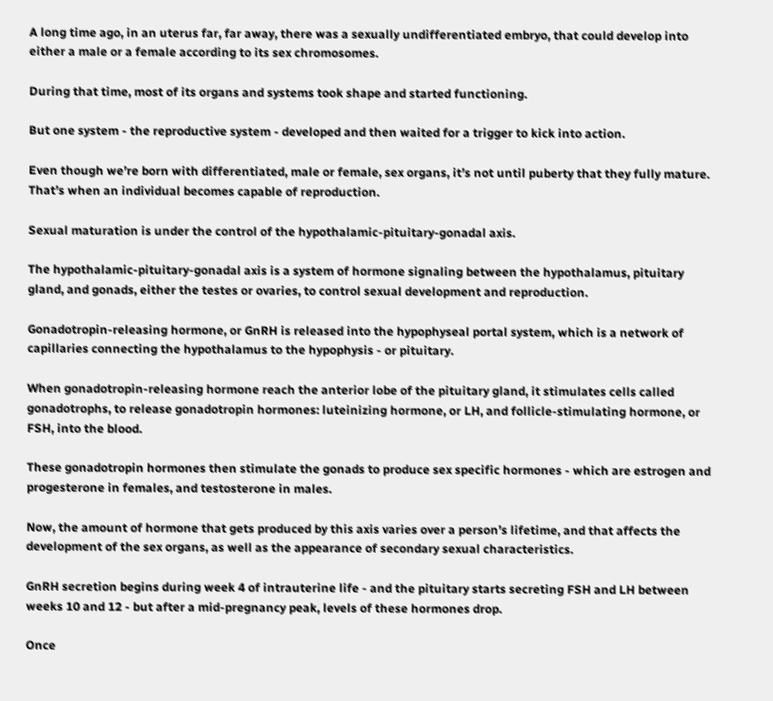A long time ago, in an uterus far, far away, there was a sexually undifferentiated embryo, that could develop into either a male or a female according to its sex chromosomes.

During that time, most of its organs and systems took shape and started functioning.

But one system - the reproductive system - developed and then waited for a trigger to kick into action.

Even though we’re born with differentiated, male or female, sex organs, it’s not until puberty that they fully mature. That’s when an individual becomes capable of reproduction.

Sexual maturation is under the control of the hypothalamic-pituitary-gonadal axis.

The hypothalamic-pituitary-gonadal axis is a system of hormone signaling between the hypothalamus, pituitary gland, and gonads, either the testes or ovaries, to control sexual development and reproduction.

Gonadotropin-releasing hormone, or GnRH is released into the hypophyseal portal system, which is a network of capillaries connecting the hypothalamus to the hypophysis - or pituitary.

When gonadotropin-releasing hormone reach the anterior lobe of the pituitary gland, it stimulates cells called gonadotrophs, to release gonadotropin hormones: luteinizing hormone, or LH, and follicle-stimulating hormone, or FSH, into the blood.

These gonadotropin hormones then stimulate the gonads to produce sex specific hormones - which are estrogen and progesterone in females, and testosterone in males.

Now, the amount of hormone that gets produced by this axis varies over a person’s lifetime, and that affects the development of the sex organs, as well as the appearance of secondary sexual characteristics.

GnRH secretion begins during week 4 of intrauterine life - and the pituitary starts secreting FSH and LH between weeks 10 and 12 - but after a mid-pregnancy peak, levels of these hormones drop.

Once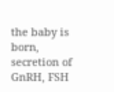the baby is born, secretion of GnRH, FSH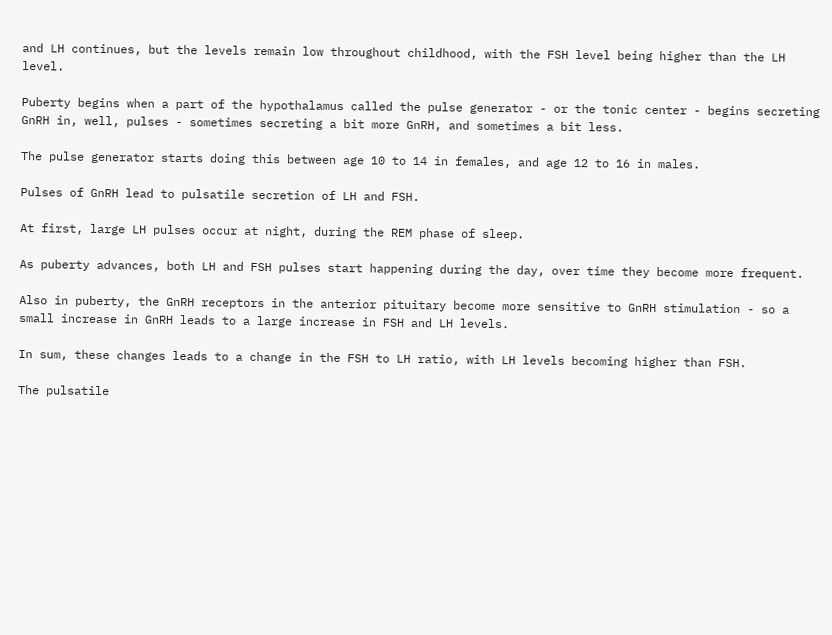and LH continues, but the levels remain low throughout childhood, with the FSH level being higher than the LH level.

Puberty begins when a part of the hypothalamus called the pulse generator - or the tonic center - begins secreting GnRH in, well, pulses - sometimes secreting a bit more GnRH, and sometimes a bit less.

The pulse generator starts doing this between age 10 to 14 in females, and age 12 to 16 in males.

Pulses of GnRH lead to pulsatile secretion of LH and FSH.

At first, large LH pulses occur at night, during the REM phase of sleep.

As puberty advances, both LH and FSH pulses start happening during the day, over time they become more frequent.

Also in puberty, the GnRH receptors in the anterior pituitary become more sensitive to GnRH stimulation - so a small increase in GnRH leads to a large increase in FSH and LH levels.

In sum, these changes leads to a change in the FSH to LH ratio, with LH levels becoming higher than FSH.

The pulsatile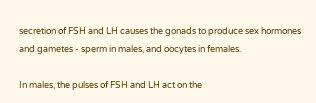secretion of FSH and LH causes the gonads to produce sex hormones and gametes - sperm in males, and oocytes in females.

In males, the pulses of FSH and LH act on the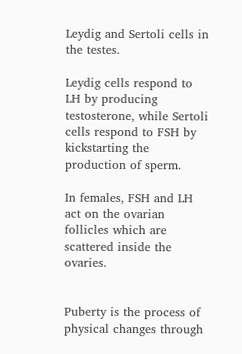Leydig and Sertoli cells in the testes.

Leydig cells respond to LH by producing testosterone, while Sertoli cells respond to FSH by kickstarting the production of sperm.

In females, FSH and LH act on the ovarian follicles which are scattered inside the ovaries.


Puberty is the process of physical changes through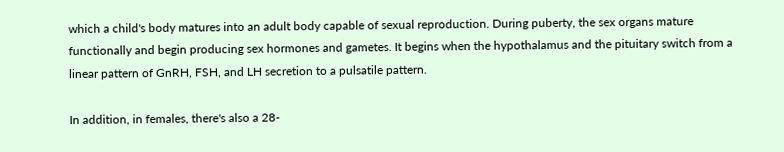which a child's body matures into an adult body capable of sexual reproduction. During puberty, the sex organs mature functionally and begin producing sex hormones and gametes. It begins when the hypothalamus and the pituitary switch from a linear pattern of GnRH, FSH, and LH secretion to a pulsatile pattern.

In addition, in females, there's also a 28-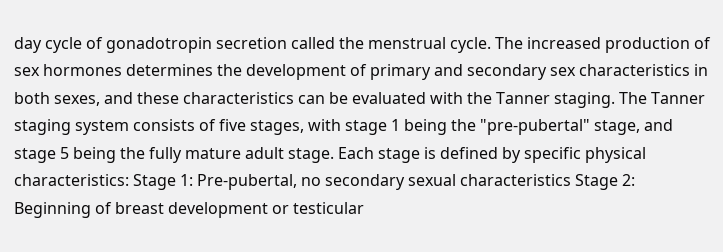day cycle of gonadotropin secretion called the menstrual cycle. The increased production of sex hormones determines the development of primary and secondary sex characteristics in both sexes, and these characteristics can be evaluated with the Tanner staging. The Tanner staging system consists of five stages, with stage 1 being the "pre-pubertal" stage, and stage 5 being the fully mature adult stage. Each stage is defined by specific physical characteristics: Stage 1: Pre-pubertal, no secondary sexual characteristics Stage 2: Beginning of breast development or testicular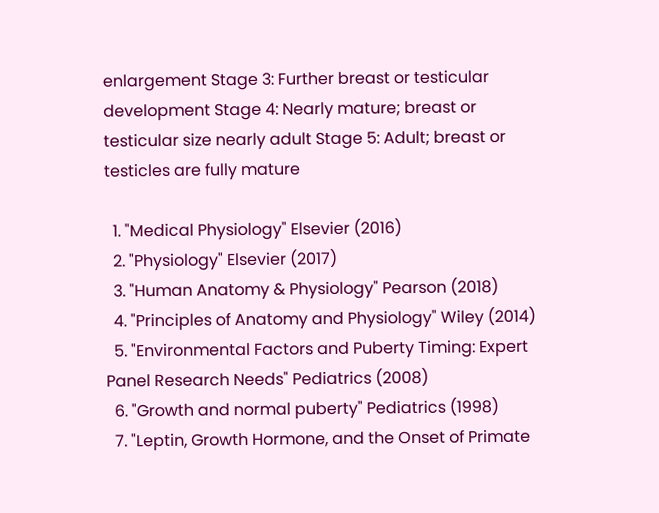enlargement Stage 3: Further breast or testicular development Stage 4: Nearly mature; breast or testicular size nearly adult Stage 5: Adult; breast or testicles are fully mature

  1. "Medical Physiology" Elsevier (2016)
  2. "Physiology" Elsevier (2017)
  3. "Human Anatomy & Physiology" Pearson (2018)
  4. "Principles of Anatomy and Physiology" Wiley (2014)
  5. "Environmental Factors and Puberty Timing: Expert Panel Research Needs" Pediatrics (2008)
  6. "Growth and normal puberty" Pediatrics (1998)
  7. "Leptin, Growth Hormone, and the Onset of Primate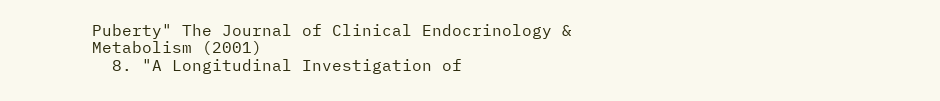Puberty" The Journal of Clinical Endocrinology & Metabolism (2001)
  8. "A Longitudinal Investigation of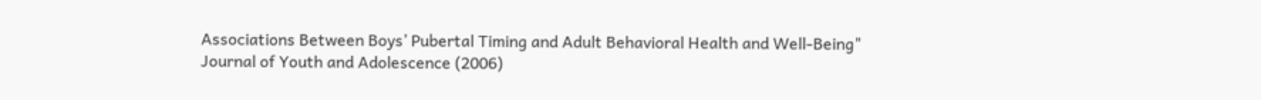Associations Between Boys’ Pubertal Timing and Adult Behavioral Health and Well-Being" Journal of Youth and Adolescence (2006)